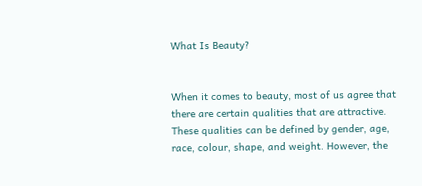What Is Beauty?


When it comes to beauty, most of us agree that there are certain qualities that are attractive. These qualities can be defined by gender, age, race, colour, shape, and weight. However, the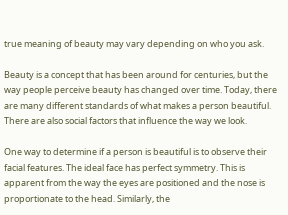true meaning of beauty may vary depending on who you ask.

Beauty is a concept that has been around for centuries, but the way people perceive beauty has changed over time. Today, there are many different standards of what makes a person beautiful. There are also social factors that influence the way we look.

One way to determine if a person is beautiful is to observe their facial features. The ideal face has perfect symmetry. This is apparent from the way the eyes are positioned and the nose is proportionate to the head. Similarly, the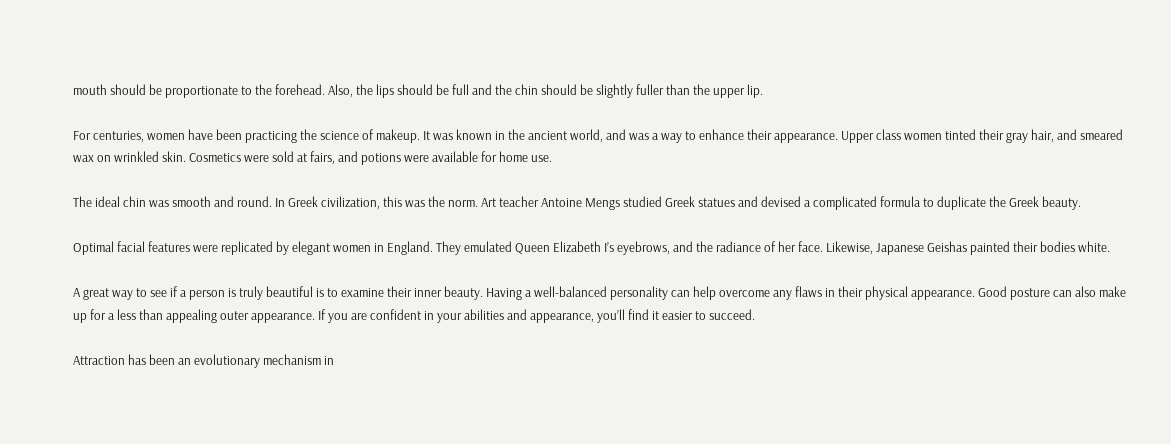mouth should be proportionate to the forehead. Also, the lips should be full and the chin should be slightly fuller than the upper lip.

For centuries, women have been practicing the science of makeup. It was known in the ancient world, and was a way to enhance their appearance. Upper class women tinted their gray hair, and smeared wax on wrinkled skin. Cosmetics were sold at fairs, and potions were available for home use.

The ideal chin was smooth and round. In Greek civilization, this was the norm. Art teacher Antoine Mengs studied Greek statues and devised a complicated formula to duplicate the Greek beauty.

Optimal facial features were replicated by elegant women in England. They emulated Queen Elizabeth I’s eyebrows, and the radiance of her face. Likewise, Japanese Geishas painted their bodies white.

A great way to see if a person is truly beautiful is to examine their inner beauty. Having a well-balanced personality can help overcome any flaws in their physical appearance. Good posture can also make up for a less than appealing outer appearance. If you are confident in your abilities and appearance, you’ll find it easier to succeed.

Attraction has been an evolutionary mechanism in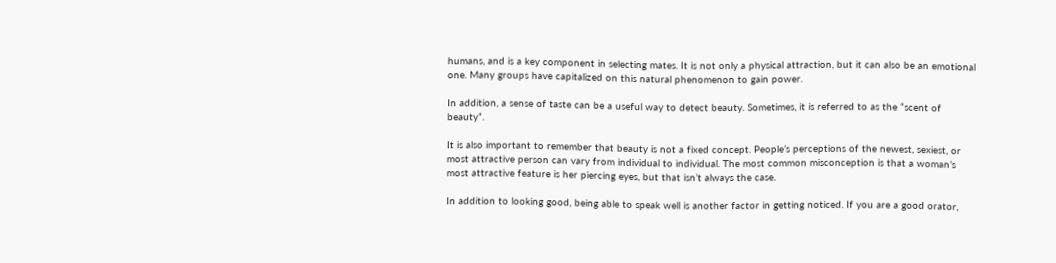humans, and is a key component in selecting mates. It is not only a physical attraction, but it can also be an emotional one. Many groups have capitalized on this natural phenomenon to gain power.

In addition, a sense of taste can be a useful way to detect beauty. Sometimes, it is referred to as the “scent of beauty”.

It is also important to remember that beauty is not a fixed concept. People’s perceptions of the newest, sexiest, or most attractive person can vary from individual to individual. The most common misconception is that a woman’s most attractive feature is her piercing eyes, but that isn’t always the case.

In addition to looking good, being able to speak well is another factor in getting noticed. If you are a good orator,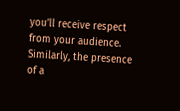you’ll receive respect from your audience. Similarly, the presence of a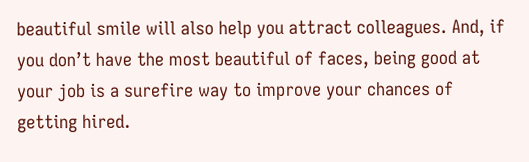beautiful smile will also help you attract colleagues. And, if you don’t have the most beautiful of faces, being good at your job is a surefire way to improve your chances of getting hired.